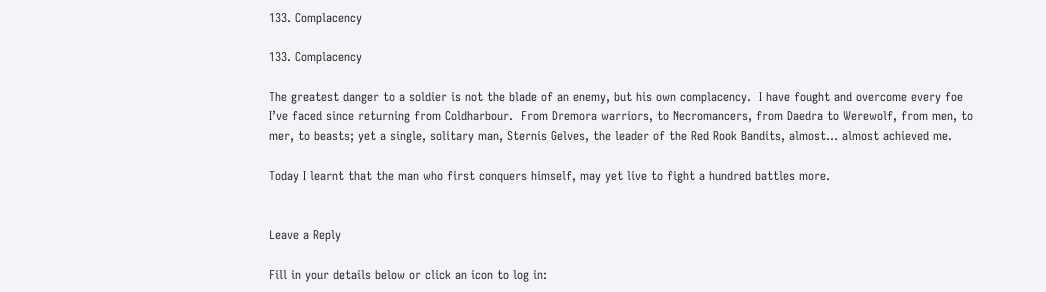133. Complacency

133. Complacency

The greatest danger to a soldier is not the blade of an enemy, but his own complacency.  I have fought and overcome every foe I’ve faced since returning from Coldharbour.  From Dremora warriors, to Necromancers, from Daedra to Werewolf, from men, to mer, to beasts; yet a single, solitary man, Sternis Gelves, the leader of the Red Rook Bandits, almost… almost achieved me.

Today I learnt that the man who first conquers himself, may yet live to fight a hundred battles more.


Leave a Reply

Fill in your details below or click an icon to log in: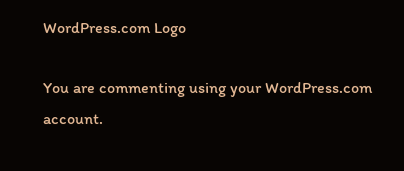WordPress.com Logo

You are commenting using your WordPress.com account.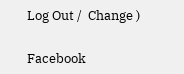Log Out /  Change )

Facebook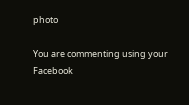photo

You are commenting using your Facebook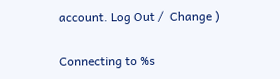account. Log Out /  Change )

Connecting to %s